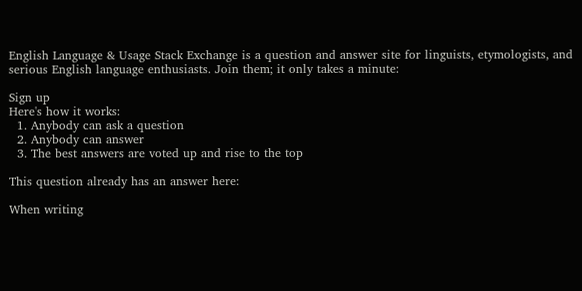English Language & Usage Stack Exchange is a question and answer site for linguists, etymologists, and serious English language enthusiasts. Join them; it only takes a minute:

Sign up
Here's how it works:
  1. Anybody can ask a question
  2. Anybody can answer
  3. The best answers are voted up and rise to the top

This question already has an answer here:

When writing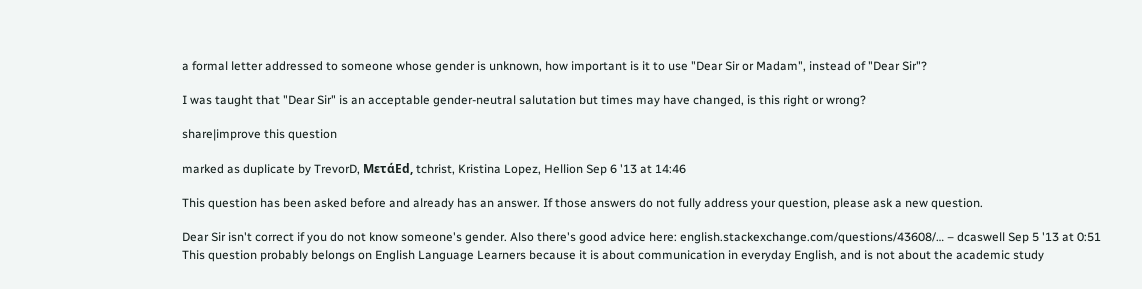a formal letter addressed to someone whose gender is unknown, how important is it to use "Dear Sir or Madam", instead of "Dear Sir"?

I was taught that "Dear Sir" is an acceptable gender-neutral salutation but times may have changed, is this right or wrong?

share|improve this question

marked as duplicate by TrevorD, MετάEd, tchrist, Kristina Lopez, Hellion Sep 6 '13 at 14:46

This question has been asked before and already has an answer. If those answers do not fully address your question, please ask a new question.

Dear Sir isn't correct if you do not know someone's gender. Also there's good advice here: english.stackexchange.com/questions/43608/… – dcaswell Sep 5 '13 at 0:51
This question probably belongs on English Language Learners because it is about communication in everyday English, and is not about the academic study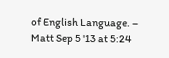of English Language. – Matt Sep 5 '13 at 5:24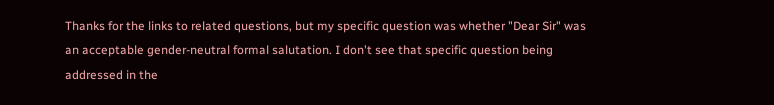Thanks for the links to related questions, but my specific question was whether "Dear Sir" was an acceptable gender-neutral formal salutation. I don't see that specific question being addressed in the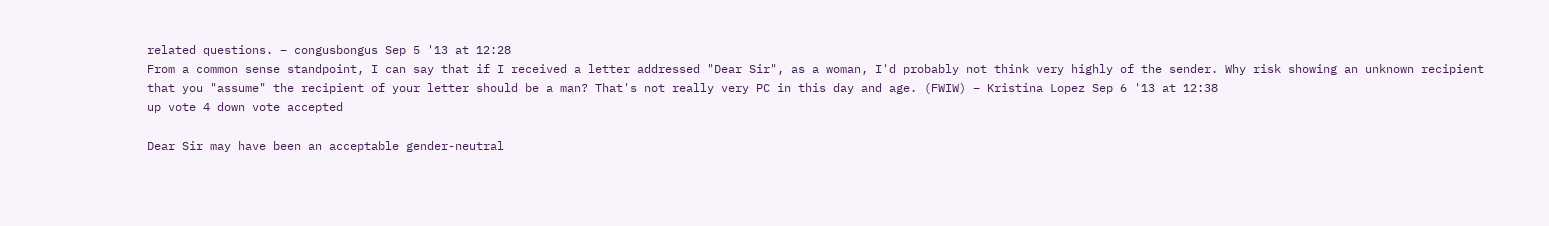related questions. – congusbongus Sep 5 '13 at 12:28
From a common sense standpoint, I can say that if I received a letter addressed "Dear Sir", as a woman, I'd probably not think very highly of the sender. Why risk showing an unknown recipient that you "assume" the recipient of your letter should be a man? That's not really very PC in this day and age. (FWIW) – Kristina Lopez Sep 6 '13 at 12:38
up vote 4 down vote accepted

Dear Sir may have been an acceptable gender-neutral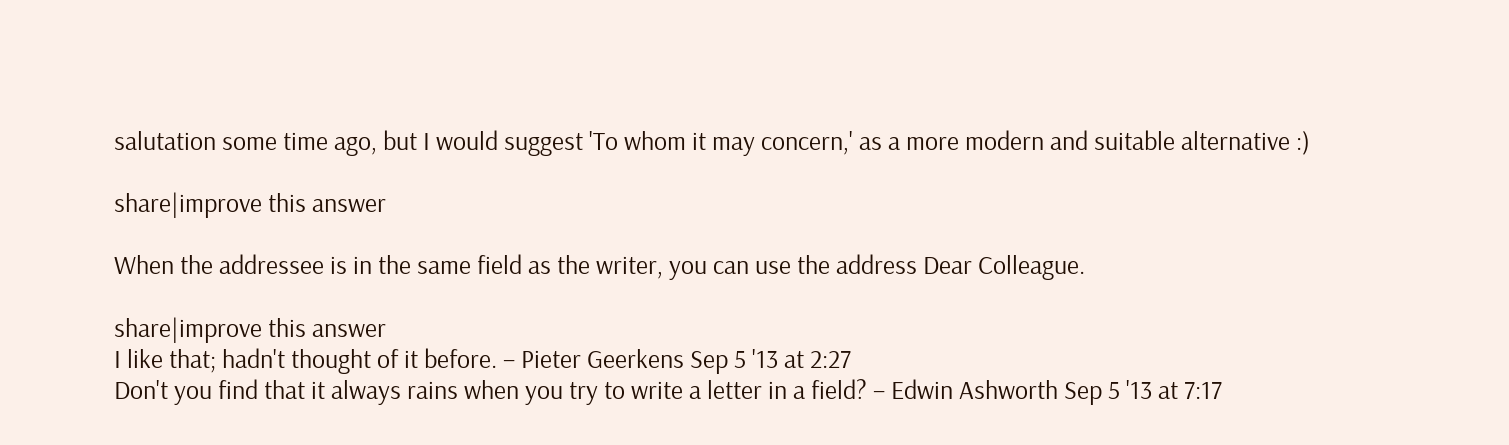salutation some time ago, but I would suggest 'To whom it may concern,' as a more modern and suitable alternative :)

share|improve this answer

When the addressee is in the same field as the writer, you can use the address Dear Colleague.

share|improve this answer
I like that; hadn't thought of it before. – Pieter Geerkens Sep 5 '13 at 2:27
Don't you find that it always rains when you try to write a letter in a field? – Edwin Ashworth Sep 5 '13 at 7:17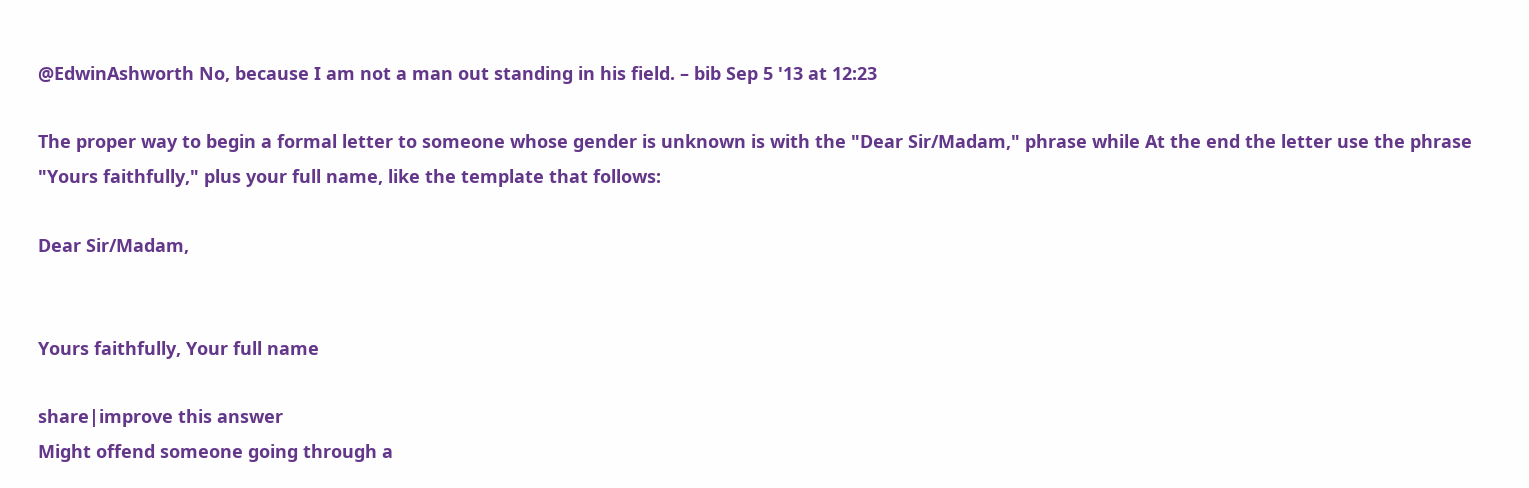@EdwinAshworth No, because I am not a man out standing in his field. – bib Sep 5 '13 at 12:23

The proper way to begin a formal letter to someone whose gender is unknown is with the "Dear Sir/Madam," phrase while At the end the letter use the phrase "Yours faithfully," plus your full name, like the template that follows:

Dear Sir/Madam,


Yours faithfully, Your full name

share|improve this answer
Might offend someone going through a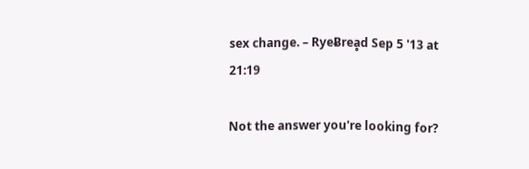sex change. – RyeɃreḁd Sep 5 '13 at 21:19

Not the answer you're looking for?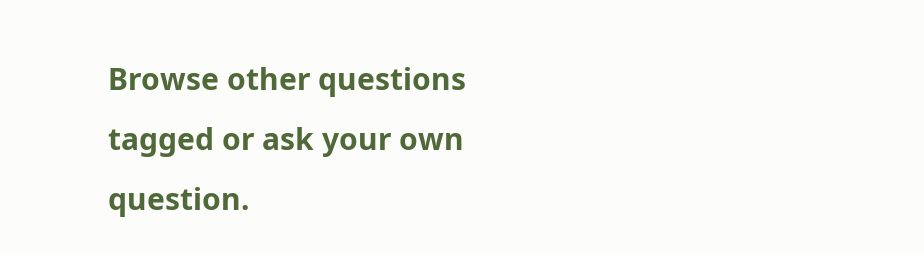Browse other questions tagged or ask your own question.